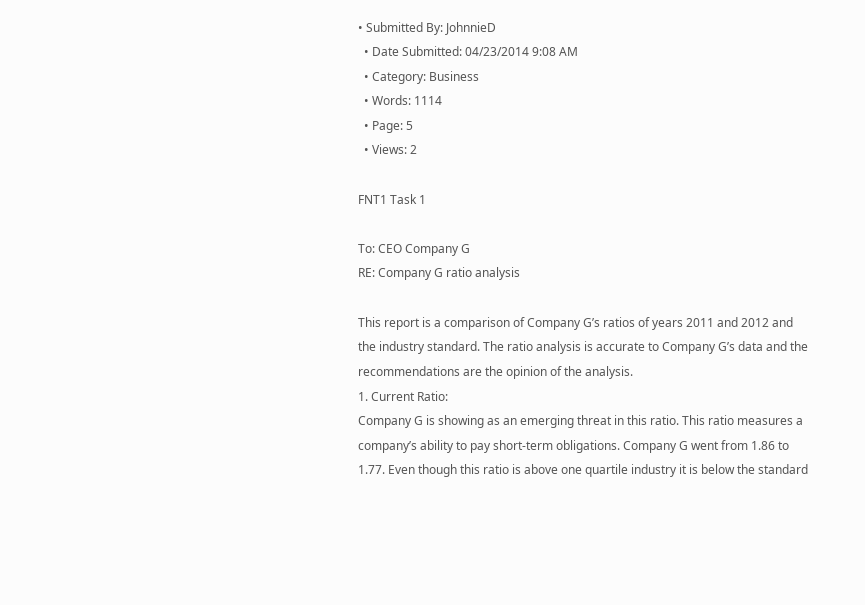• Submitted By: JohnnieD
  • Date Submitted: 04/23/2014 9:08 AM
  • Category: Business
  • Words: 1114
  • Page: 5
  • Views: 2

FNT1 Task 1

To: CEO Company G
RE: Company G ratio analysis

This report is a comparison of Company G’s ratios of years 2011 and 2012 and the industry standard. The ratio analysis is accurate to Company G’s data and the recommendations are the opinion of the analysis.
1. Current Ratio:
Company G is showing as an emerging threat in this ratio. This ratio measures a company’s ability to pay short-term obligations. Company G went from 1.86 to 1.77. Even though this ratio is above one quartile industry it is below the standard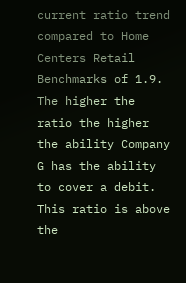current ratio trend compared to Home Centers Retail Benchmarks of 1.9. The higher the ratio the higher the ability Company G has the ability to cover a debit. This ratio is above the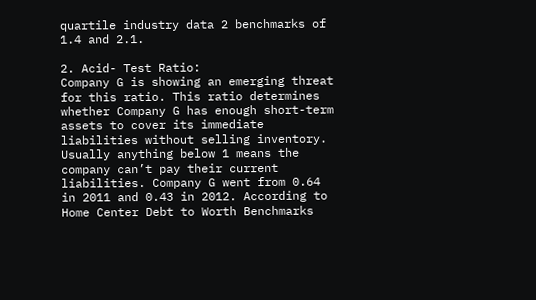quartile industry data 2 benchmarks of 1.4 and 2.1.

2. Acid- Test Ratio:
Company G is showing an emerging threat for this ratio. This ratio determines whether Company G has enough short-term assets to cover its immediate liabilities without selling inventory. Usually anything below 1 means the company can’t pay their current liabilities. Company G went from 0.64 in 2011 and 0.43 in 2012. According to Home Center Debt to Worth Benchmarks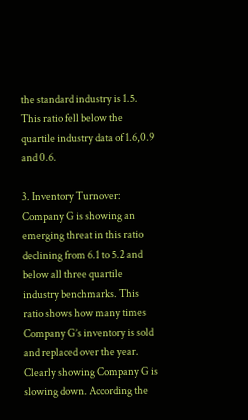the standard industry is 1.5. This ratio fell below the quartile industry data of 1.6,0.9 and 0.6.

3. Inventory Turnover:
Company G is showing an emerging threat in this ratio declining from 6.1 to 5.2 and below all three quartile industry benchmarks. This ratio shows how many times Company G’s inventory is sold and replaced over the year. Clearly showing Company G is slowing down. According the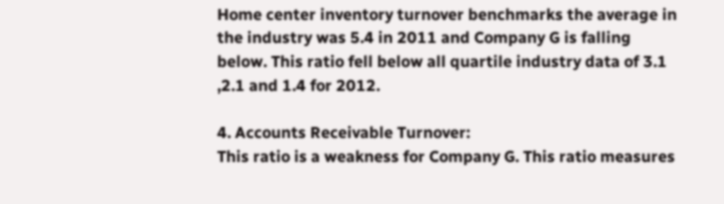Home center inventory turnover benchmarks the average in the industry was 5.4 in 2011 and Company G is falling below. This ratio fell below all quartile industry data of 3.1 ,2.1 and 1.4 for 2012.

4. Accounts Receivable Turnover:
This ratio is a weakness for Company G. This ratio measures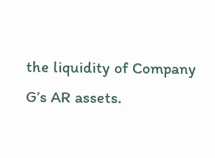the liquidity of Company G’s AR assets.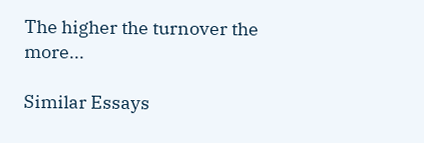The higher the turnover the more...

Similar Essays